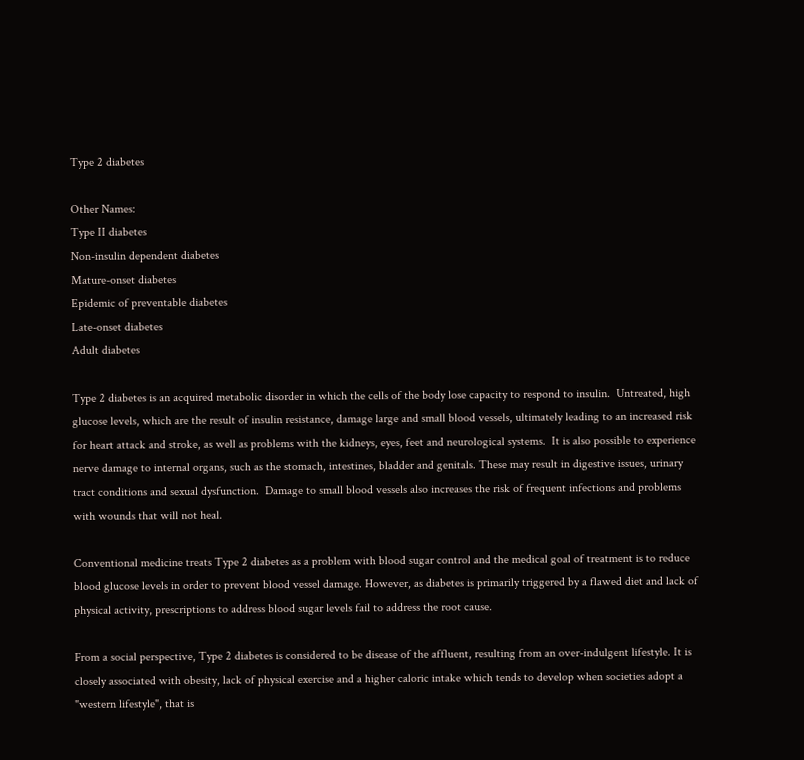Type 2 diabetes

Other Names:
Type II diabetes
Non-insulin dependent diabetes
Mature-onset diabetes
Epidemic of preventable diabetes
Late-onset diabetes
Adult diabetes

Type 2 diabetes is an acquired metabolic disorder in which the cells of the body lose capacity to respond to insulin.  Untreated, high glucose levels, which are the result of insulin resistance, damage large and small blood vessels, ultimately leading to an increased risk for heart attack and stroke, as well as problems with the kidneys, eyes, feet and neurological systems.  It is also possible to experience nerve damage to internal organs, such as the stomach, intestines, bladder and genitals. These may result in digestive issues, urinary tract conditions and sexual dysfunction.  Damage to small blood vessels also increases the risk of frequent infections and problems with wounds that will not heal.

Conventional medicine treats Type 2 diabetes as a problem with blood sugar control and the medical goal of treatment is to reduce blood glucose levels in order to prevent blood vessel damage. However, as diabetes is primarily triggered by a flawed diet and lack of physical activity, prescriptions to address blood sugar levels fail to address the root cause.

From a social perspective, Type 2 diabetes is considered to be disease of the affluent, resulting from an over-indulgent lifestyle. It is closely associated with obesity, lack of physical exercise and a higher caloric intake which tends to develop when societies adopt a "western lifestyle", that is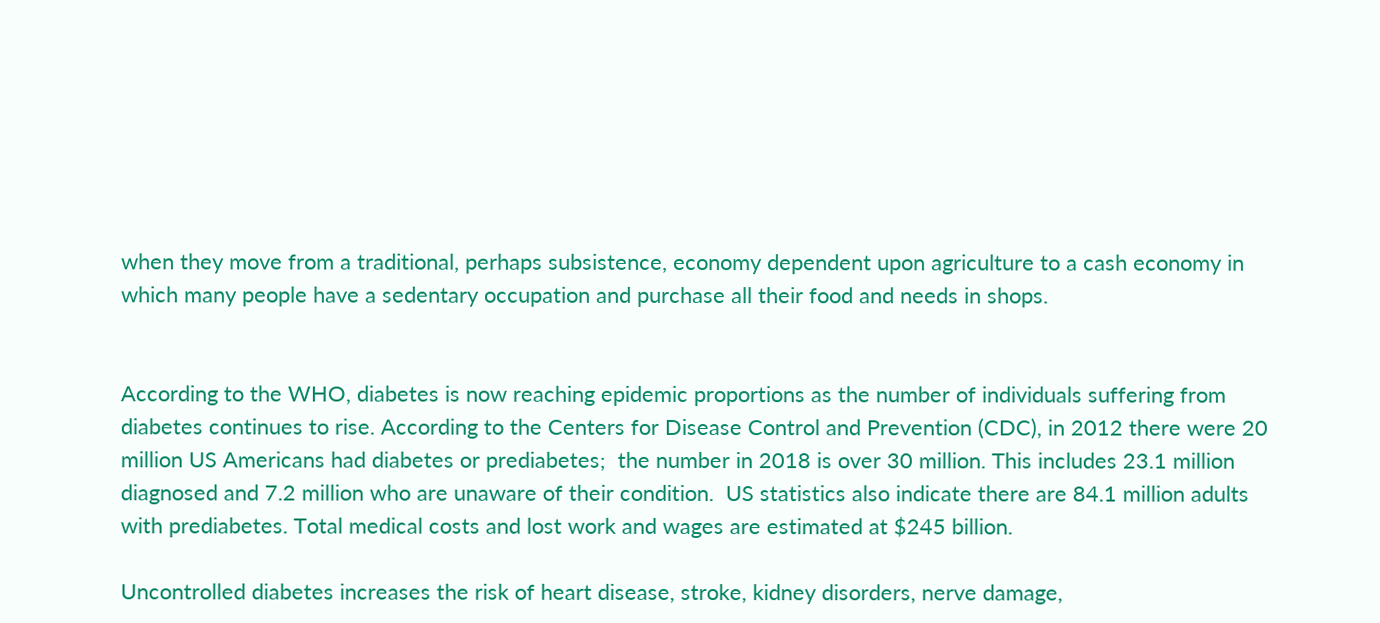when they move from a traditional, perhaps subsistence, economy dependent upon agriculture to a cash economy in which many people have a sedentary occupation and purchase all their food and needs in shops.


According to the WHO, diabetes is now reaching epidemic proportions as the number of individuals suffering from diabetes continues to rise. According to the Centers for Disease Control and Prevention (CDC), in 2012 there were 20 million US Americans had diabetes or prediabetes;  the number in 2018 is over 30 million. This includes 23.1 million diagnosed and 7.2 million who are unaware of their condition.  US statistics also indicate there are 84.1 million adults with prediabetes. Total medical costs and lost work and wages are estimated at $245 billion.

Uncontrolled diabetes increases the risk of heart disease, stroke, kidney disorders, nerve damage,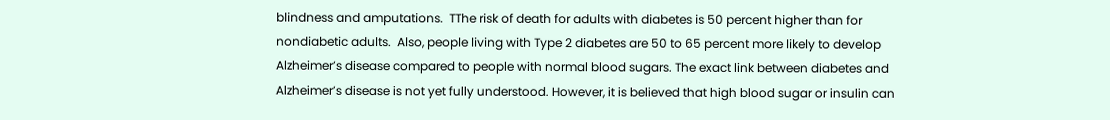blindness and amputations.  TThe risk of death for adults with diabetes is 50 percent higher than for nondiabetic adults.  Also, people living with Type 2 diabetes are 50 to 65 percent more likely to develop Alzheimer’s disease compared to people with normal blood sugars. The exact link between diabetes and Alzheimer’s disease is not yet fully understood. However, it is believed that high blood sugar or insulin can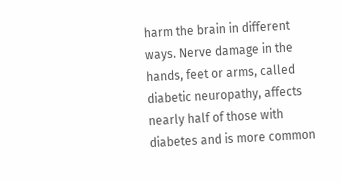harm the brain in different ways. Nerve damage in the hands, feet or arms, called diabetic neuropathy, affects nearly half of those with diabetes and is more common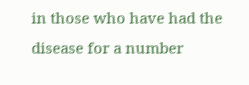in those who have had the disease for a number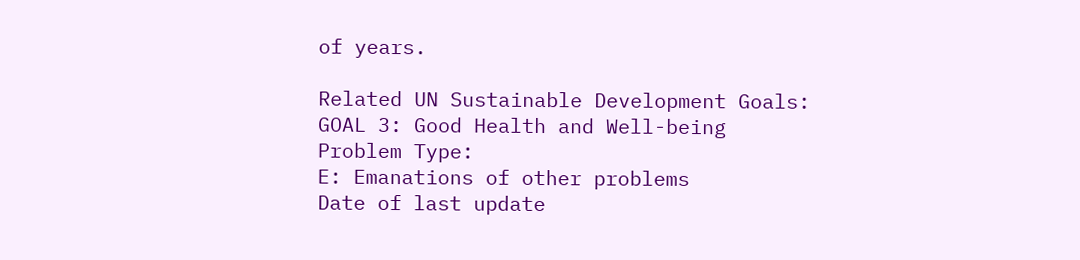of years.

Related UN Sustainable Development Goals:
GOAL 3: Good Health and Well-being
Problem Type:
E: Emanations of other problems
Date of last update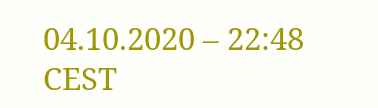04.10.2020 – 22:48 CEST